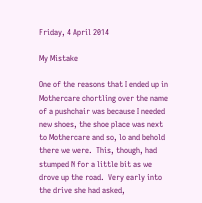Friday, 4 April 2014

My Mistake

One of the reasons that I ended up in Mothercare chortling over the name of a pushchair was because I needed new shoes, the shoe place was next to Mothercare and so, lo and behold there we were.  This, though, had stumped N for a little bit as we drove up the road.  Very early into the drive she had asked,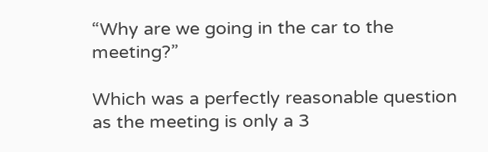“Why are we going in the car to the meeting?”

Which was a perfectly reasonable question as the meeting is only a 3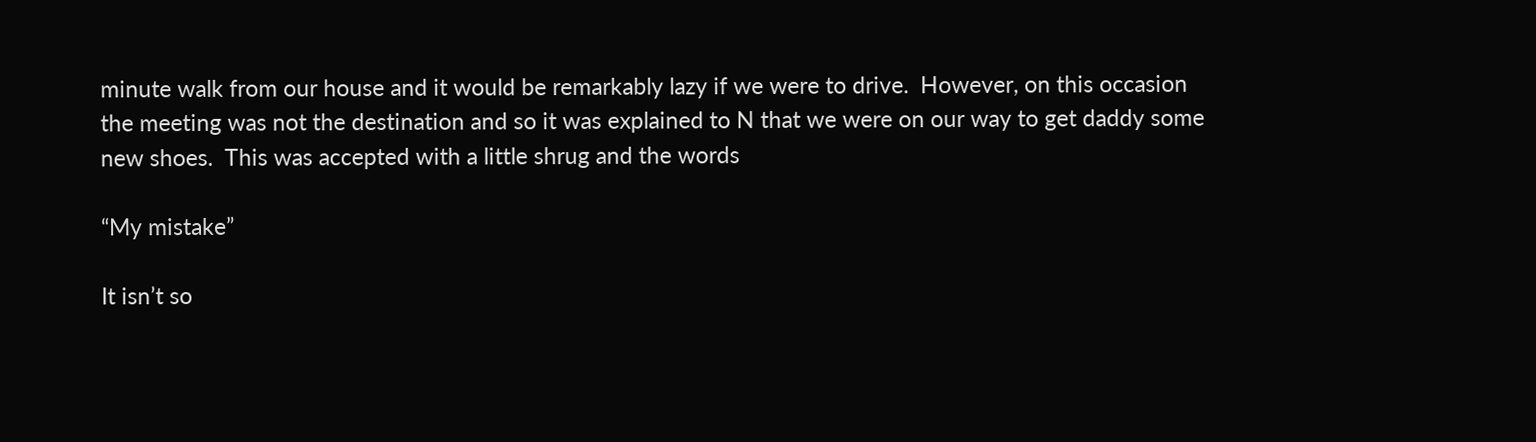minute walk from our house and it would be remarkably lazy if we were to drive.  However, on this occasion the meeting was not the destination and so it was explained to N that we were on our way to get daddy some new shoes.  This was accepted with a little shrug and the words

“My mistake”

It isn’t so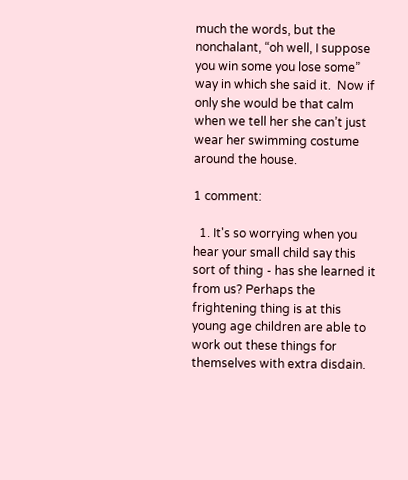much the words, but the nonchalant, “oh well, I suppose you win some you lose some” way in which she said it.  Now if only she would be that calm when we tell her she can’t just wear her swimming costume around the house.

1 comment:

  1. It's so worrying when you hear your small child say this sort of thing - has she learned it from us? Perhaps the frightening thing is at this young age children are able to work out these things for themselves with extra disdain.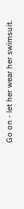Go on - let her wear her swimsuit.